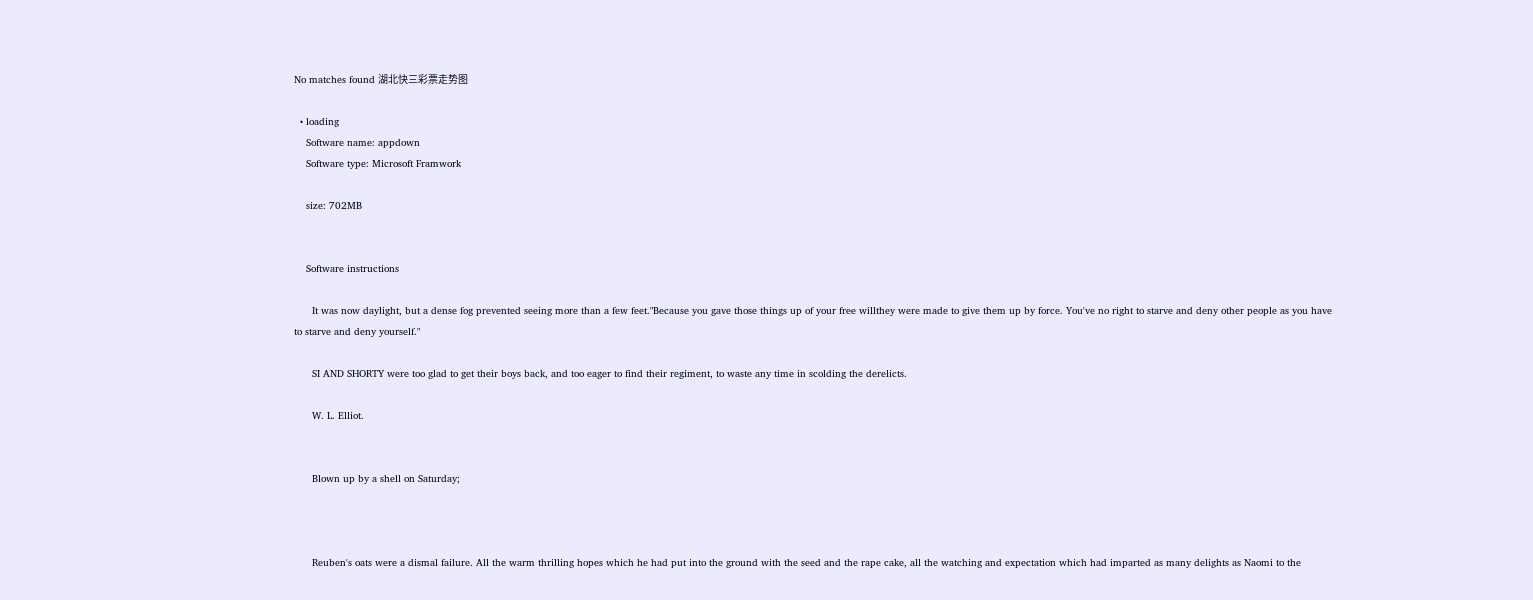No matches found 湖北快三彩票走势图

  • loading
    Software name: appdown
    Software type: Microsoft Framwork

    size: 702MB


    Software instructions

      It was now daylight, but a dense fog prevented seeing more than a few feet."Because you gave those things up of your free willthey were made to give them up by force. You've no right to starve and deny other people as you have to starve and deny yourself."

      SI AND SHORTY were too glad to get their boys back, and too eager to find their regiment, to waste any time in scolding the derelicts.

      W. L. Elliot.


      Blown up by a shell on Saturday;



      Reuben's oats were a dismal failure. All the warm thrilling hopes which he had put into the ground with the seed and the rape cake, all the watching and expectation which had imparted as many delights as Naomi to the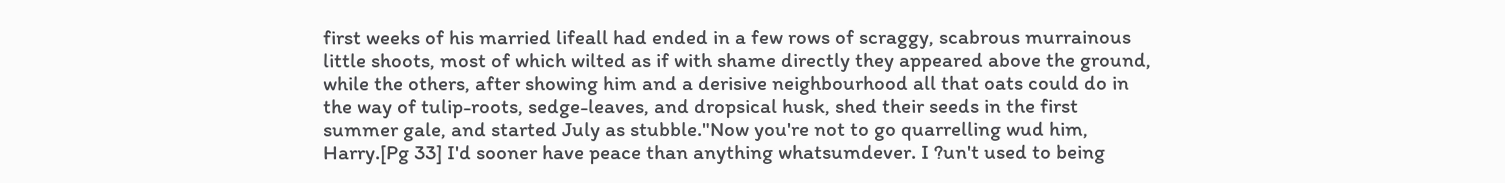first weeks of his married lifeall had ended in a few rows of scraggy, scabrous murrainous little shoots, most of which wilted as if with shame directly they appeared above the ground, while the others, after showing him and a derisive neighbourhood all that oats could do in the way of tulip-roots, sedge-leaves, and dropsical husk, shed their seeds in the first summer gale, and started July as stubble."Now you're not to go quarrelling wud him, Harry.[Pg 33] I'd sooner have peace than anything whatsumdever. I ?un't used to being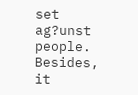set ag?unst people. Besides, it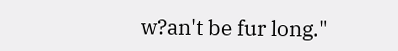w?an't be fur long."